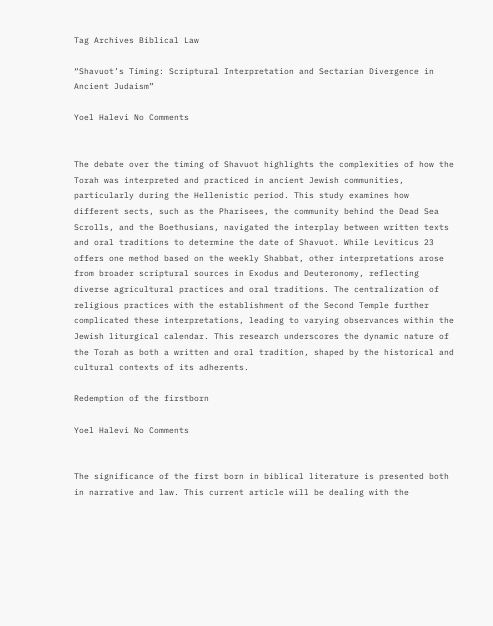Tag Archives Biblical Law

“Shavuot’s Timing: Scriptural Interpretation and Sectarian Divergence in Ancient Judaism”

Yoel Halevi No Comments


The debate over the timing of Shavuot highlights the complexities of how the Torah was interpreted and practiced in ancient Jewish communities, particularly during the Hellenistic period. This study examines how different sects, such as the Pharisees, the community behind the Dead Sea Scrolls, and the Boethusians, navigated the interplay between written texts and oral traditions to determine the date of Shavuot. While Leviticus 23 offers one method based on the weekly Shabbat, other interpretations arose from broader scriptural sources in Exodus and Deuteronomy, reflecting diverse agricultural practices and oral traditions. The centralization of religious practices with the establishment of the Second Temple further complicated these interpretations, leading to varying observances within the Jewish liturgical calendar. This research underscores the dynamic nature of the Torah as both a written and oral tradition, shaped by the historical and cultural contexts of its adherents.

Redemption of the firstborn

Yoel Halevi No Comments


The significance of the first born in biblical literature is presented both in narrative and law. This current article will be dealing with the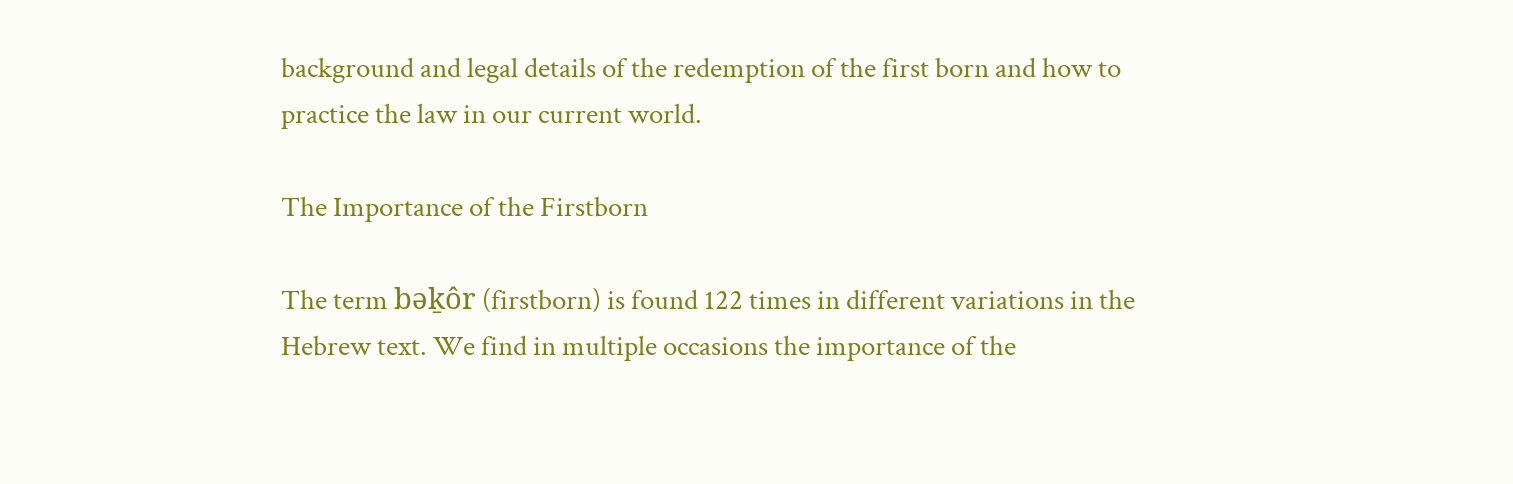background and legal details of the redemption of the first born and how to practice the law in our current world.

The Importance of the Firstborn

The term bǝḵôr (firstborn) is found 122 times in different variations in the Hebrew text. We find in multiple occasions the importance of the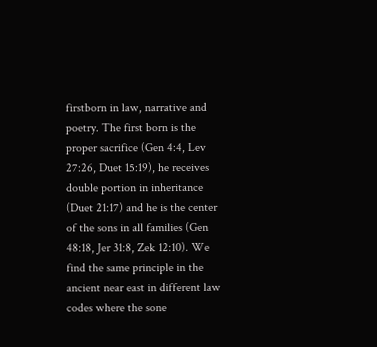firstborn in law, narrative and poetry. The first born is the proper sacrifice (Gen 4:4, Lev 27:26, Duet 15:19), he receives double portion in inheritance (Duet 21:17) and he is the center of the sons in all families (Gen 48:18, Jer 31:8, Zek 12:10). We find the same principle in the ancient near east in different law codes where the sone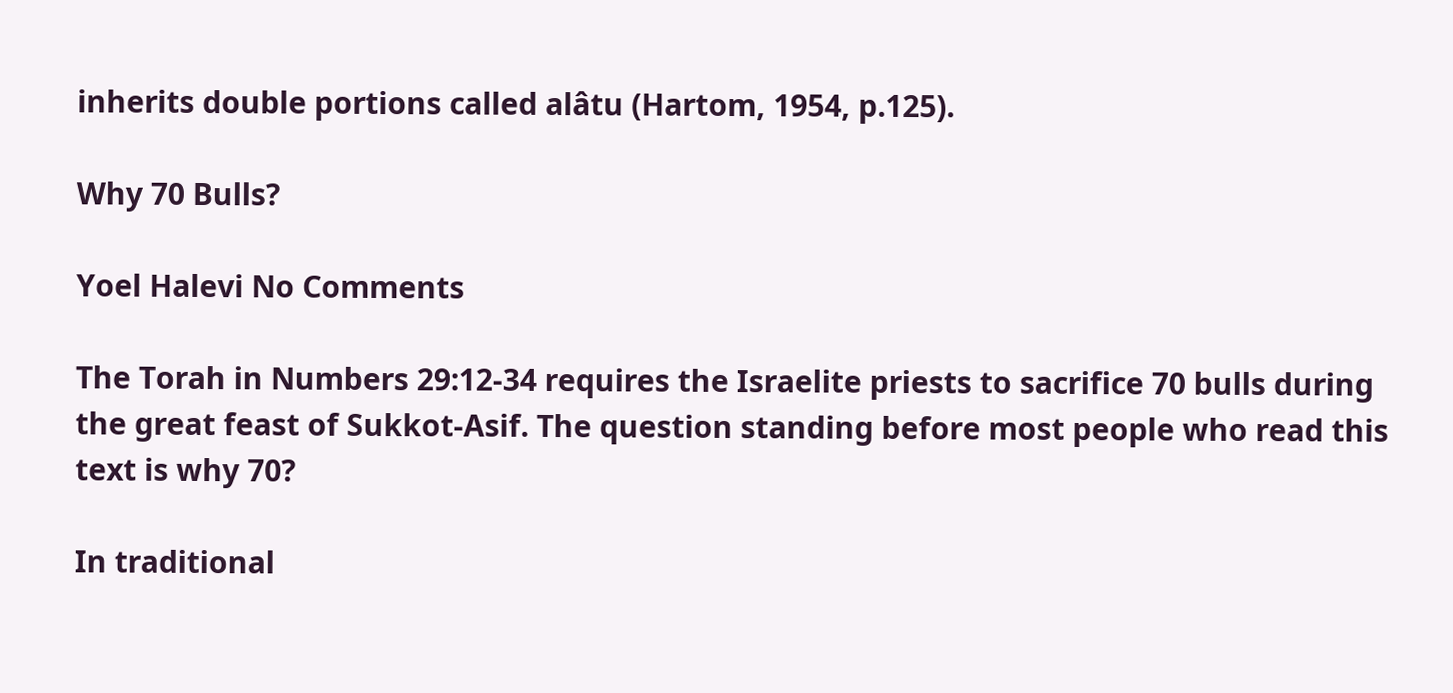inherits double portions called alâtu (Hartom, 1954, p.125).

Why 70 Bulls?

Yoel Halevi No Comments

The Torah in Numbers 29:12-34 requires the Israelite priests to sacrifice 70 bulls during the great feast of Sukkot-Asif. The question standing before most people who read this text is why 70?

In traditional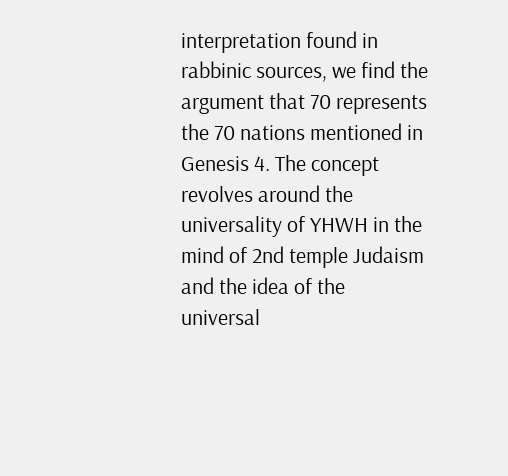interpretation found in rabbinic sources, we find the argument that 70 represents the 70 nations mentioned in Genesis 4. The concept revolves around the universality of YHWH in the mind of 2nd temple Judaism and the idea of the universal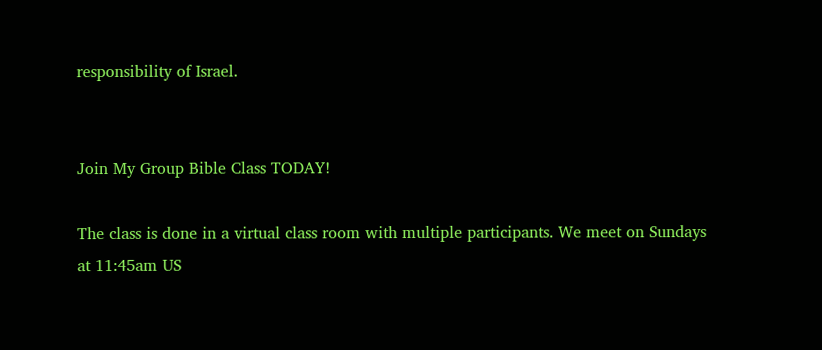responsibility of Israel.


Join My Group Bible Class TODAY!

The class is done in a virtual class room with multiple participants. We meet on Sundays at 11:45am US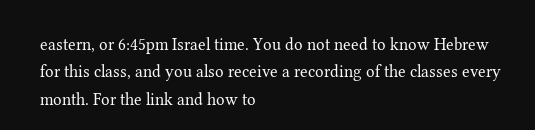eastern, or 6:45pm Israel time. You do not need to know Hebrew for this class, and you also receive a recording of the classes every month. For the link and how to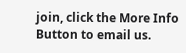join, click the More Info Button to email us.